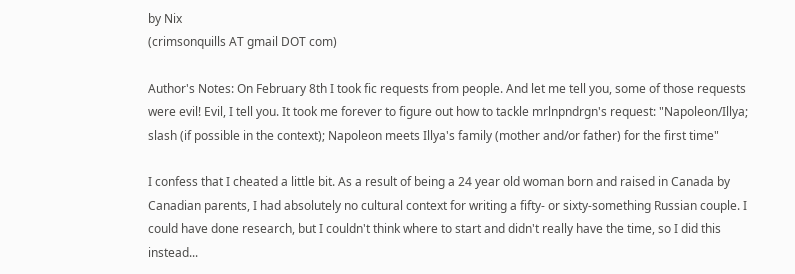by Nix
(crimsonquills AT gmail DOT com)

Author's Notes: On February 8th I took fic requests from people. And let me tell you, some of those requests were evil! Evil, I tell you. It took me forever to figure out how to tackle mrlnpndrgn's request: "Napoleon/Illya; slash (if possible in the context); Napoleon meets Illya's family (mother and/or father) for the first time"

I confess that I cheated a little bit. As a result of being a 24 year old woman born and raised in Canada by Canadian parents, I had absolutely no cultural context for writing a fifty- or sixty-something Russian couple. I could have done research, but I couldn't think where to start and didn't really have the time, so I did this instead...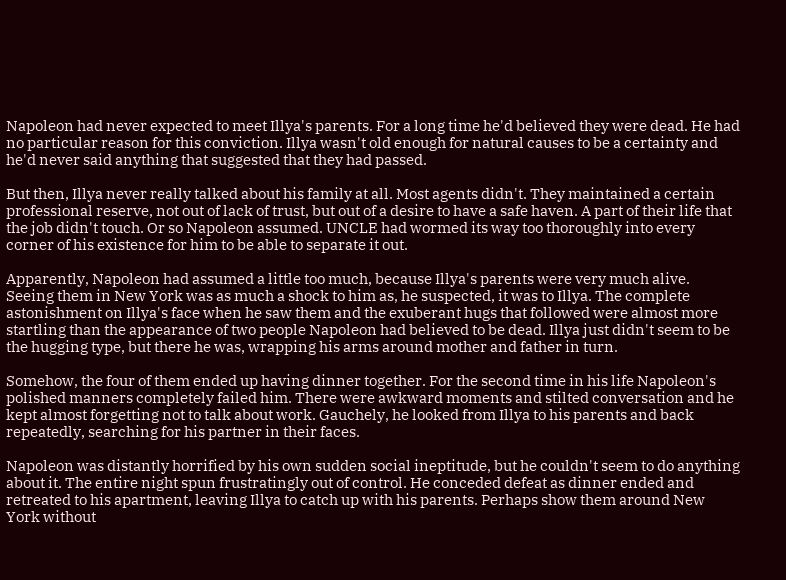Napoleon had never expected to meet Illya's parents. For a long time he'd believed they were dead. He had no particular reason for this conviction. Illya wasn't old enough for natural causes to be a certainty and he'd never said anything that suggested that they had passed.

But then, Illya never really talked about his family at all. Most agents didn't. They maintained a certain professional reserve, not out of lack of trust, but out of a desire to have a safe haven. A part of their life that the job didn't touch. Or so Napoleon assumed. UNCLE had wormed its way too thoroughly into every corner of his existence for him to be able to separate it out.

Apparently, Napoleon had assumed a little too much, because Illya's parents were very much alive. Seeing them in New York was as much a shock to him as, he suspected, it was to Illya. The complete astonishment on Illya's face when he saw them and the exuberant hugs that followed were almost more startling than the appearance of two people Napoleon had believed to be dead. Illya just didn't seem to be the hugging type, but there he was, wrapping his arms around mother and father in turn.

Somehow, the four of them ended up having dinner together. For the second time in his life Napoleon's polished manners completely failed him. There were awkward moments and stilted conversation and he kept almost forgetting not to talk about work. Gauchely, he looked from Illya to his parents and back repeatedly, searching for his partner in their faces.

Napoleon was distantly horrified by his own sudden social ineptitude, but he couldn't seem to do anything about it. The entire night spun frustratingly out of control. He conceded defeat as dinner ended and retreated to his apartment, leaving Illya to catch up with his parents. Perhaps show them around New York without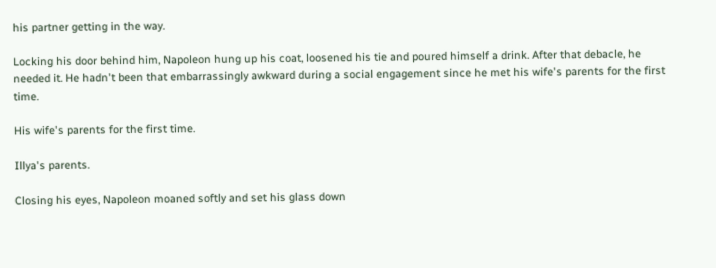his partner getting in the way.

Locking his door behind him, Napoleon hung up his coat, loosened his tie and poured himself a drink. After that debacle, he needed it. He hadn't been that embarrassingly awkward during a social engagement since he met his wife's parents for the first time.

His wife's parents for the first time.

Illya's parents.

Closing his eyes, Napoleon moaned softly and set his glass down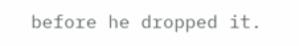before he dropped it.